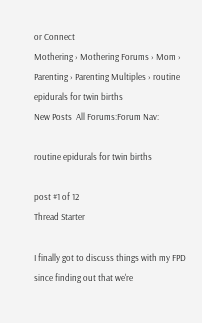or Connect
Mothering › Mothering Forums › Mom › Parenting › Parenting Multiples › routine epidurals for twin births
New Posts  All Forums:Forum Nav:

routine epidurals for twin births

post #1 of 12
Thread Starter

I finally got to discuss things with my FPD since finding out that we're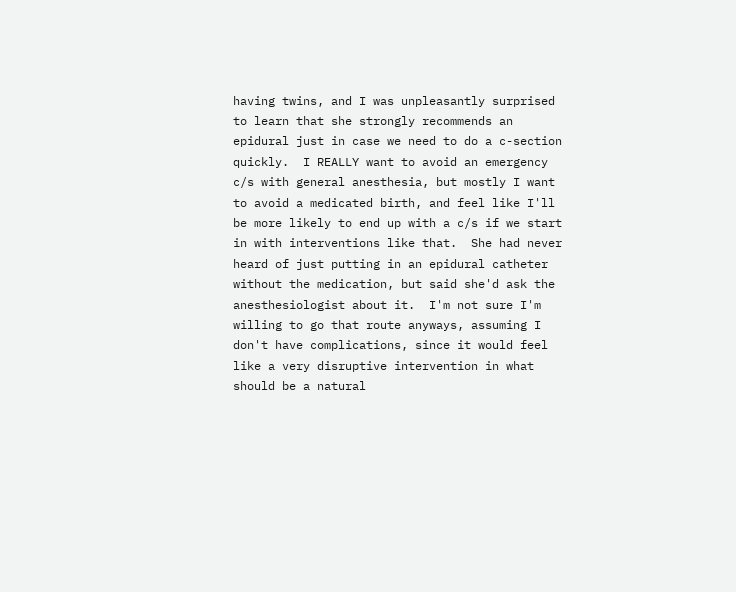having twins, and I was unpleasantly surprised to learn that she strongly recommends an epidural just in case we need to do a c-section quickly.  I REALLY want to avoid an emergency c/s with general anesthesia, but mostly I want to avoid a medicated birth, and feel like I'll be more likely to end up with a c/s if we start in with interventions like that.  She had never heard of just putting in an epidural catheter without the medication, but said she'd ask the anesthesiologist about it.  I'm not sure I'm willing to go that route anyways, assuming I don't have complications, since it would feel like a very disruptive intervention in what should be a natural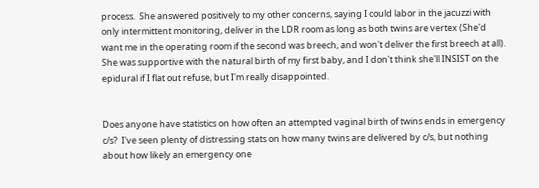process.  She answered positively to my other concerns, saying I could labor in the jacuzzi with only intermittent monitoring, deliver in the LDR room as long as both twins are vertex (She'd want me in the operating room if the second was breech, and won't deliver the first breech at all).  She was supportive with the natural birth of my first baby, and I don't think she'll INSIST on the epidural if I flat out refuse, but I'm really disappointed.


Does anyone have statistics on how often an attempted vaginal birth of twins ends in emergency c/s?  I've seen plenty of distressing stats on how many twins are delivered by c/s, but nothing about how likely an emergency one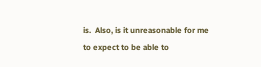is.  Also, is it unreasonable for me to expect to be able to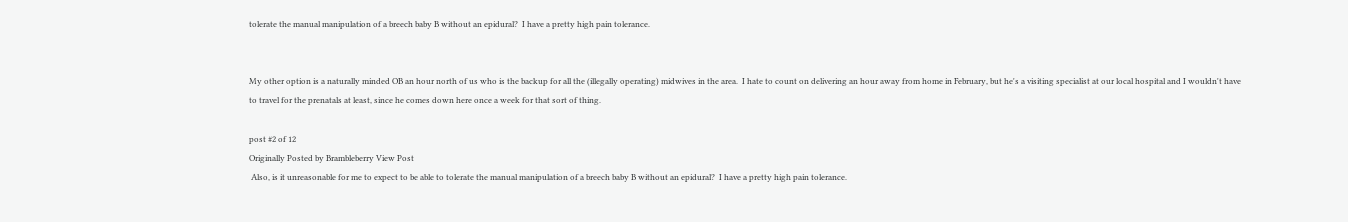tolerate the manual manipulation of a breech baby B without an epidural?  I have a pretty high pain tolerance.


My other option is a naturally minded OB an hour north of us who is the backup for all the (illegally operating) midwives in the area.  I hate to count on delivering an hour away from home in February, but he's a visiting specialist at our local hospital and I wouldn't have to travel for the prenatals at least, since he comes down here once a week for that sort of thing.

post #2 of 12
Originally Posted by Brambleberry View Post
 Also, is it unreasonable for me to expect to be able to tolerate the manual manipulation of a breech baby B without an epidural?  I have a pretty high pain tolerance.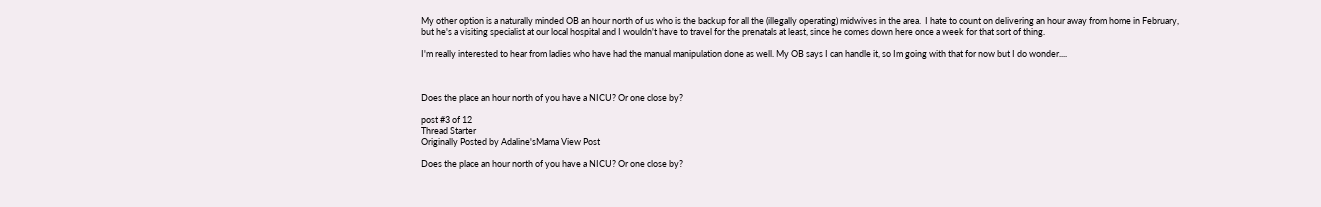My other option is a naturally minded OB an hour north of us who is the backup for all the (illegally operating) midwives in the area.  I hate to count on delivering an hour away from home in February, but he's a visiting specialist at our local hospital and I wouldn't have to travel for the prenatals at least, since he comes down here once a week for that sort of thing.

I'm really interested to hear from ladies who have had the manual manipulation done as well. My OB says I can handle it, so Im going with that for now but I do wonder....



Does the place an hour north of you have a NICU? Or one close by?

post #3 of 12
Thread Starter
Originally Posted by Adaline'sMama View Post

Does the place an hour north of you have a NICU? Or one close by?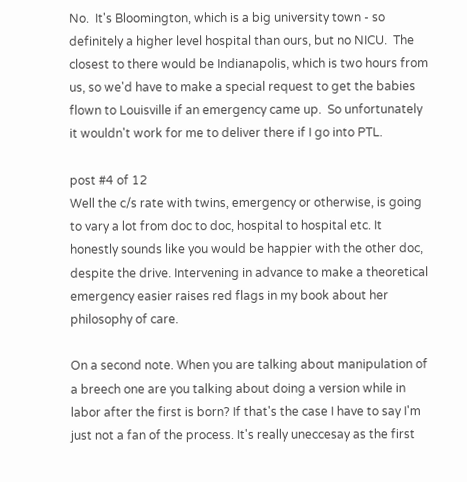No.  It's Bloomington, which is a big university town - so definitely a higher level hospital than ours, but no NICU.  The closest to there would be Indianapolis, which is two hours from us, so we'd have to make a special request to get the babies flown to Louisville if an emergency came up.  So unfortunately it wouldn't work for me to deliver there if I go into PTL.

post #4 of 12
Well the c/s rate with twins, emergency or otherwise, is going to vary a lot from doc to doc, hospital to hospital etc. It honestly sounds like you would be happier with the other doc, despite the drive. Intervening in advance to make a theoretical emergency easier raises red flags in my book about her philosophy of care.

On a second note. When you are talking about manipulation of a breech one are you talking about doing a version while in labor after the first is born? If that's the case I have to say I'm just not a fan of the process. It's really uneccesay as the first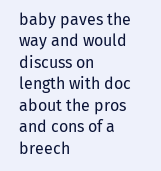baby paves the way and would discuss on length with doc about the pros and cons of a breech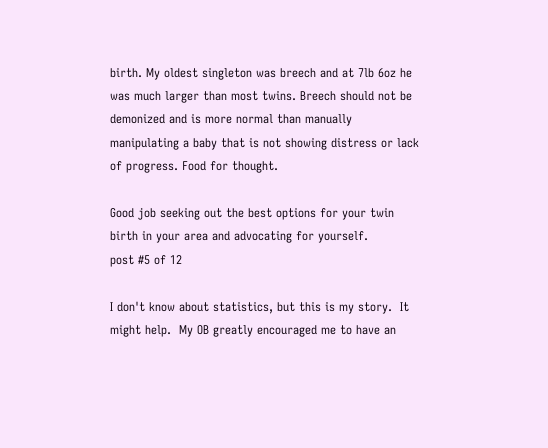birth. My oldest singleton was breech and at 7lb 6oz he was much larger than most twins. Breech should not be demonized and is more normal than manually manipulating a baby that is not showing distress or lack of progress. Food for thought.

Good job seeking out the best options for your twin birth in your area and advocating for yourself.
post #5 of 12

I don't know about statistics, but this is my story.  It might help.  My OB greatly encouraged me to have an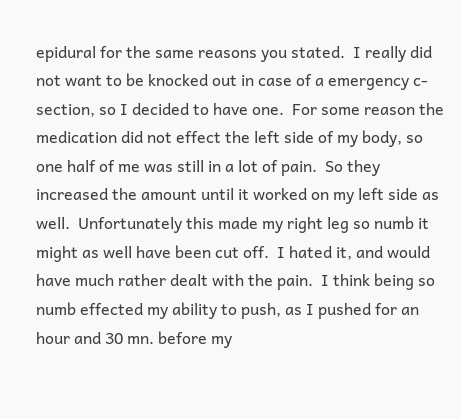epidural for the same reasons you stated.  I really did not want to be knocked out in case of a emergency c-section, so I decided to have one.  For some reason the medication did not effect the left side of my body, so one half of me was still in a lot of pain.  So they increased the amount until it worked on my left side as well.  Unfortunately this made my right leg so numb it might as well have been cut off.  I hated it, and would have much rather dealt with the pain.  I think being so numb effected my ability to push, as I pushed for an hour and 30 mn. before my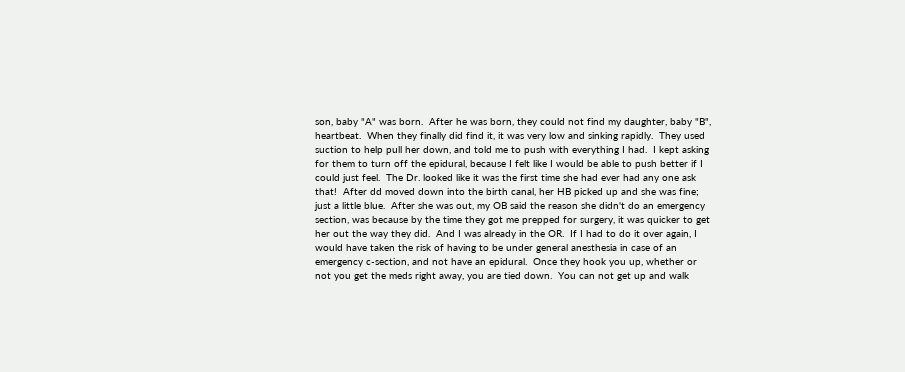son, baby "A" was born.  After he was born, they could not find my daughter, baby "B", heartbeat.  When they finally did find it, it was very low and sinking rapidly.  They used suction to help pull her down, and told me to push with everything I had.  I kept asking for them to turn off the epidural, because I felt like I would be able to push better if I could just feel.  The Dr. looked like it was the first time she had ever had any one ask that!  After dd moved down into the birth canal, her HB picked up and she was fine; just a little blue.  After she was out, my OB said the reason she didn't do an emergency section, was because by the time they got me prepped for surgery, it was quicker to get her out the way they did.  And I was already in the OR.  If I had to do it over again, I would have taken the risk of having to be under general anesthesia in case of an emergency c-section, and not have an epidural.  Once they hook you up, whether or not you get the meds right away, you are tied down.  You can not get up and walk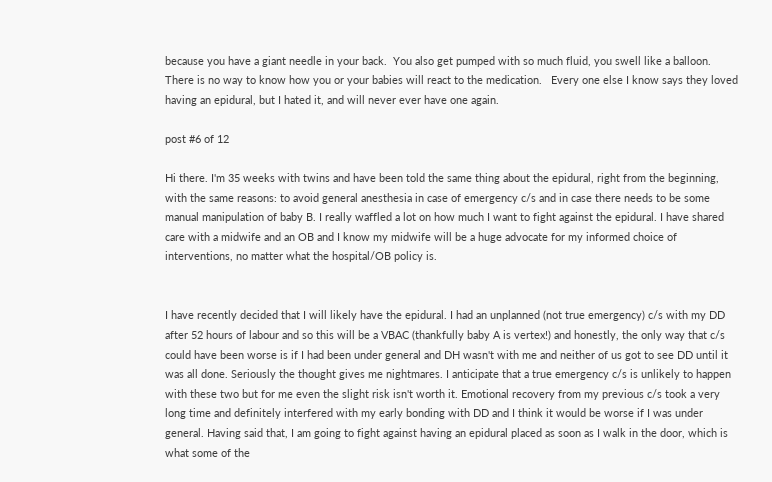because you have a giant needle in your back.  You also get pumped with so much fluid, you swell like a balloon.  There is no way to know how you or your babies will react to the medication.   Every one else I know says they loved having an epidural, but I hated it, and will never ever have one again.

post #6 of 12

Hi there. I'm 35 weeks with twins and have been told the same thing about the epidural, right from the beginning, with the same reasons: to avoid general anesthesia in case of emergency c/s and in case there needs to be some manual manipulation of baby B. I really waffled a lot on how much I want to fight against the epidural. I have shared care with a midwife and an OB and I know my midwife will be a huge advocate for my informed choice of interventions, no matter what the hospital/OB policy is.


I have recently decided that I will likely have the epidural. I had an unplanned (not true emergency) c/s with my DD after 52 hours of labour and so this will be a VBAC (thankfully baby A is vertex!) and honestly, the only way that c/s could have been worse is if I had been under general and DH wasn't with me and neither of us got to see DD until it was all done. Seriously the thought gives me nightmares. I anticipate that a true emergency c/s is unlikely to happen with these two but for me even the slight risk isn't worth it. Emotional recovery from my previous c/s took a very long time and definitely interfered with my early bonding with DD and I think it would be worse if I was under general. Having said that, I am going to fight against having an epidural placed as soon as I walk in the door, which is what some of the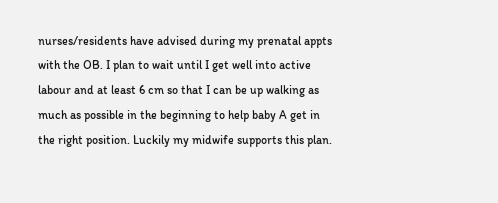nurses/residents have advised during my prenatal appts with the OB. I plan to wait until I get well into active labour and at least 6 cm so that I can be up walking as much as possible in the beginning to help baby A get in the right position. Luckily my midwife supports this plan.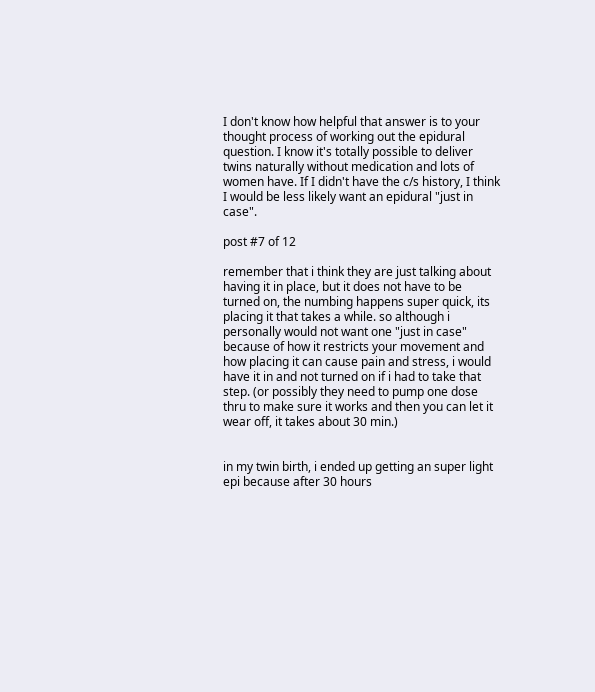I don't know how helpful that answer is to your thought process of working out the epidural question. I know it's totally possible to deliver twins naturally without medication and lots of women have. If I didn't have the c/s history, I think I would be less likely want an epidural "just in case".

post #7 of 12

remember that i think they are just talking about having it in place, but it does not have to be turned on, the numbing happens super quick, its placing it that takes a while. so although i personally would not want one "just in case" because of how it restricts your movement and how placing it can cause pain and stress, i would have it in and not turned on if i had to take that step. (or possibly they need to pump one dose thru to make sure it works and then you can let it wear off, it takes about 30 min.)


in my twin birth, i ended up getting an super light epi because after 30 hours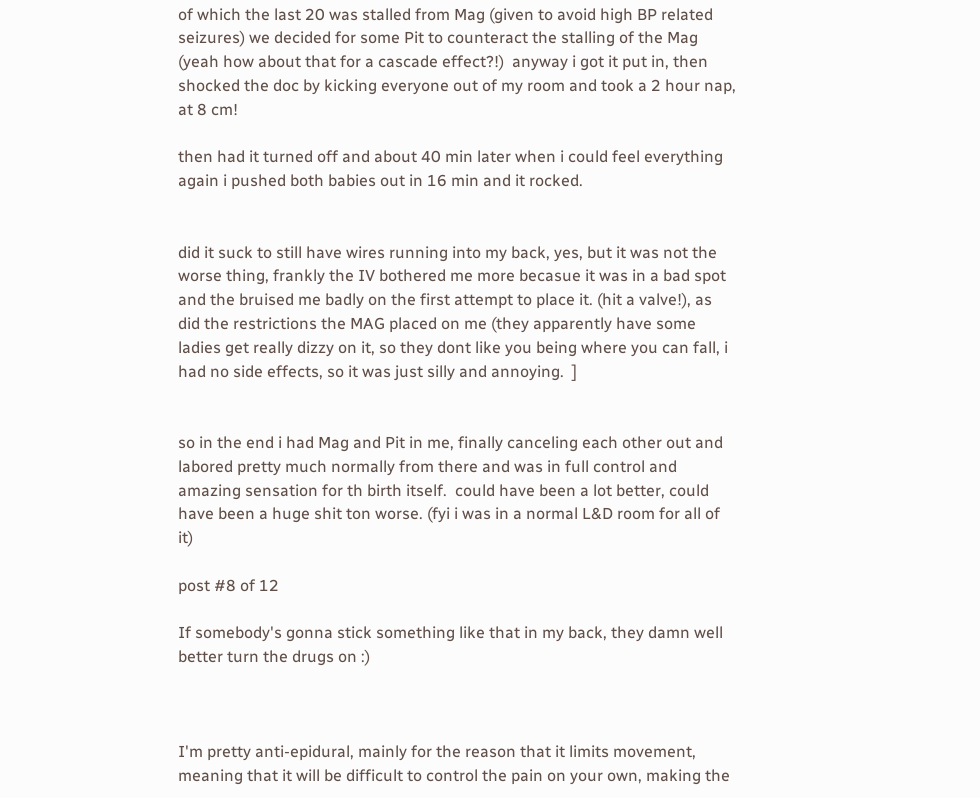of which the last 20 was stalled from Mag (given to avoid high BP related seizures) we decided for some Pit to counteract the stalling of the Mag (yeah how about that for a cascade effect?!)  anyway i got it put in, then shocked the doc by kicking everyone out of my room and took a 2 hour nap, at 8 cm!

then had it turned off and about 40 min later when i could feel everything again i pushed both babies out in 16 min and it rocked.


did it suck to still have wires running into my back, yes, but it was not the worse thing, frankly the IV bothered me more becasue it was in a bad spot and the bruised me badly on the first attempt to place it. (hit a valve!), as did the restrictions the MAG placed on me (they apparently have some ladies get really dizzy on it, so they dont like you being where you can fall, i had no side effects, so it was just silly and annoying.  ]


so in the end i had Mag and Pit in me, finally canceling each other out and labored pretty much normally from there and was in full control and amazing sensation for th birth itself.  could have been a lot better, could have been a huge shit ton worse. (fyi i was in a normal L&D room for all of it)

post #8 of 12

If somebody's gonna stick something like that in my back, they damn well better turn the drugs on :)



I'm pretty anti-epidural, mainly for the reason that it limits movement, meaning that it will be difficult to control the pain on your own, making the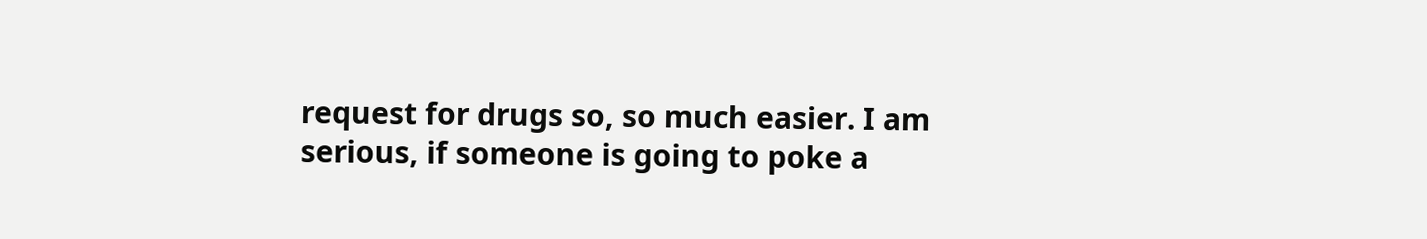request for drugs so, so much easier. I am serious, if someone is going to poke a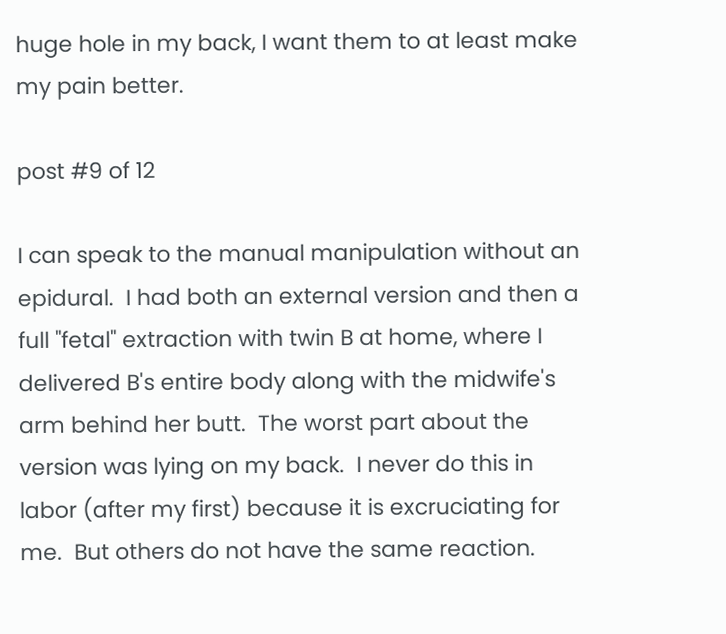huge hole in my back, I want them to at least make my pain better.

post #9 of 12

I can speak to the manual manipulation without an epidural.  I had both an external version and then a full "fetal" extraction with twin B at home, where I delivered B's entire body along with the midwife's arm behind her butt.  The worst part about the version was lying on my back.  I never do this in labor (after my first) because it is excruciating for me.  But others do not have the same reaction.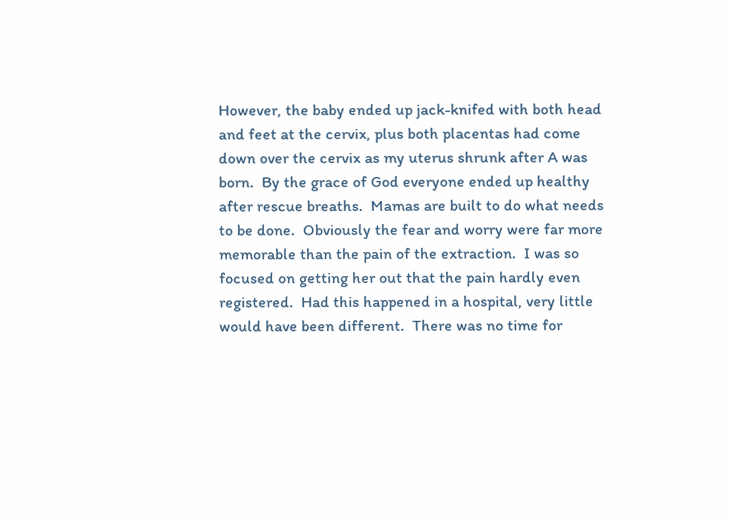However, the baby ended up jack-knifed with both head and feet at the cervix, plus both placentas had come down over the cervix as my uterus shrunk after A was born.  By the grace of God everyone ended up healthy after rescue breaths.  Mamas are built to do what needs to be done.  Obviously the fear and worry were far more memorable than the pain of the extraction.  I was so focused on getting her out that the pain hardly even registered.  Had this happened in a hospital, very little would have been different.  There was no time for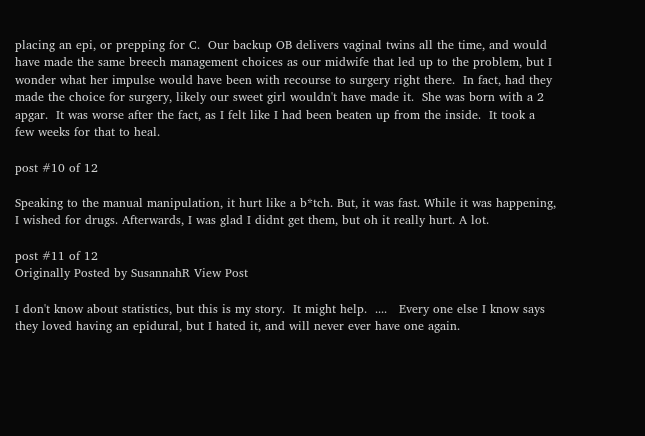placing an epi, or prepping for C.  Our backup OB delivers vaginal twins all the time, and would have made the same breech management choices as our midwife that led up to the problem, but I wonder what her impulse would have been with recourse to surgery right there.  In fact, had they made the choice for surgery, likely our sweet girl wouldn't have made it.  She was born with a 2 apgar.  It was worse after the fact, as I felt like I had been beaten up from the inside.  It took a few weeks for that to heal.

post #10 of 12

Speaking to the manual manipulation, it hurt like a b*tch. But, it was fast. While it was happening, I wished for drugs. Afterwards, I was glad I didnt get them, but oh it really hurt. A lot.

post #11 of 12
Originally Posted by SusannahR View Post

I don't know about statistics, but this is my story.  It might help.  ....   Every one else I know says they loved having an epidural, but I hated it, and will never ever have one again.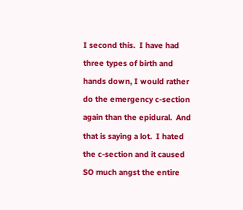I second this.  I have had three types of birth and hands down, I would rather do the emergency c-section again than the epidural.  And that is saying a lot.  I hated the c-section and it caused SO much angst the entire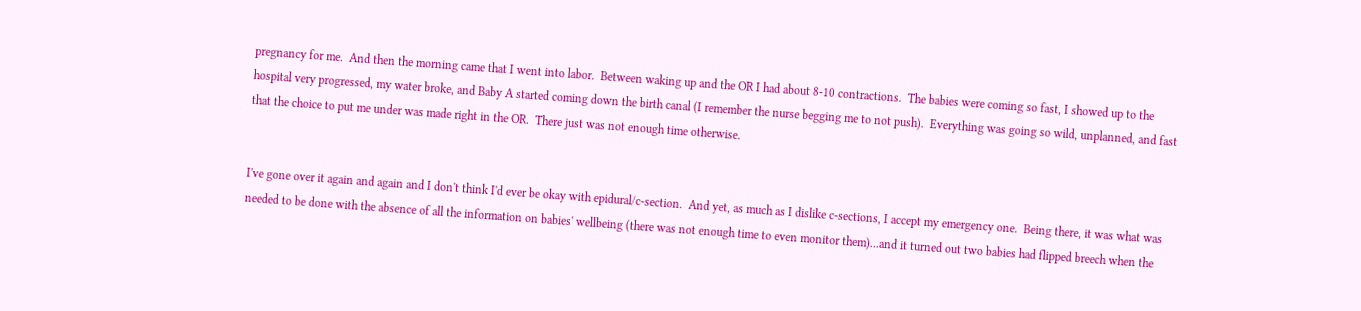pregnancy for me.  And then the morning came that I went into labor.  Between waking up and the OR I had about 8-10 contractions.  The babies were coming so fast, I showed up to the hospital very progressed, my water broke, and Baby A started coming down the birth canal (I remember the nurse begging me to not push).  Everything was going so wild, unplanned, and fast that the choice to put me under was made right in the OR.  There just was not enough time otherwise.


I've gone over it again and again and I don't think I'd ever be okay with epidural/c-section.  And yet, as much as I dislike c-sections, I accept my emergency one.  Being there, it was what was needed to be done with the absence of all the information on babies' wellbeing (there was not enough time to even monitor them)...and it turned out two babies had flipped breech when the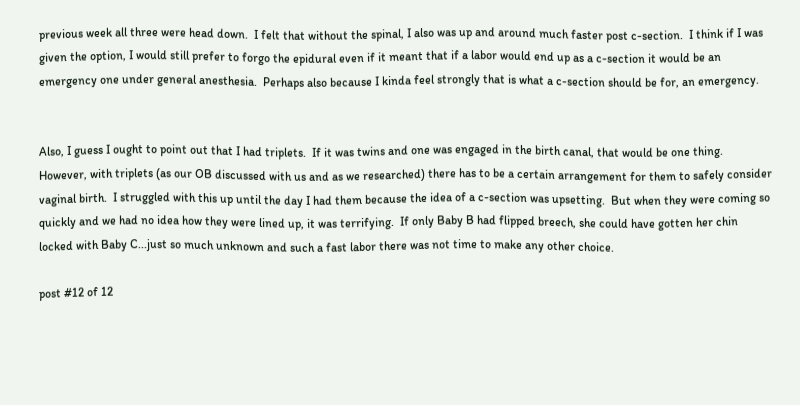previous week all three were head down.  I felt that without the spinal, I also was up and around much faster post c-section.  I think if I was given the option, I would still prefer to forgo the epidural even if it meant that if a labor would end up as a c-section it would be an emergency one under general anesthesia.  Perhaps also because I kinda feel strongly that is what a c-section should be for, an emergency.


Also, I guess I ought to point out that I had triplets.  If it was twins and one was engaged in the birth canal, that would be one thing.  However, with triplets (as our OB discussed with us and as we researched) there has to be a certain arrangement for them to safely consider vaginal birth.  I struggled with this up until the day I had them because the idea of a c-section was upsetting.  But when they were coming so quickly and we had no idea how they were lined up, it was terrifying.  If only Baby B had flipped breech, she could have gotten her chin locked with Baby C...just so much unknown and such a fast labor there was not time to make any other choice.

post #12 of 12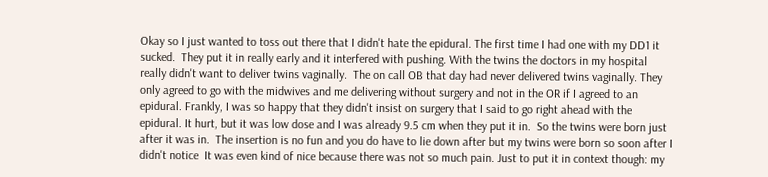Okay so I just wanted to toss out there that I didn't hate the epidural. The first time I had one with my DD1 it sucked.  They put it in really early and it interfered with pushing. With the twins the doctors in my hospital really didn't want to deliver twins vaginally.  The on call OB that day had never delivered twins vaginally. They only agreed to go with the midwives and me delivering without surgery and not in the OR if I agreed to an epidural. Frankly, I was so happy that they didn't insist on surgery that I said to go right ahead with the epidural. It hurt, but it was low dose and I was already 9.5 cm when they put it in.  So the twins were born just after it was in.  The insertion is no fun and you do have to lie down after but my twins were born so soon after I didn't notice  It was even kind of nice because there was not so much pain. Just to put it in context though: my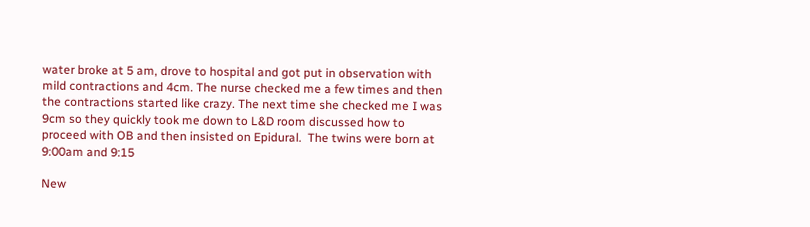water broke at 5 am, drove to hospital and got put in observation with mild contractions and 4cm. The nurse checked me a few times and then the contractions started like crazy. The next time she checked me I was 9cm so they quickly took me down to L&D room discussed how to proceed with OB and then insisted on Epidural.  The twins were born at 9:00am and 9:15

New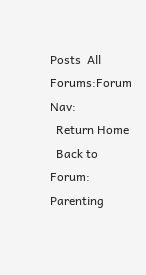Posts  All Forums:Forum Nav:
  Return Home
  Back to Forum: Parenting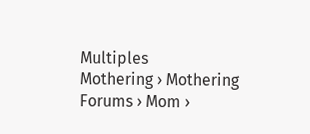Multiples
Mothering › Mothering Forums › Mom ›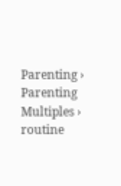Parenting › Parenting Multiples › routine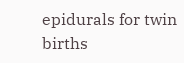epidurals for twin births